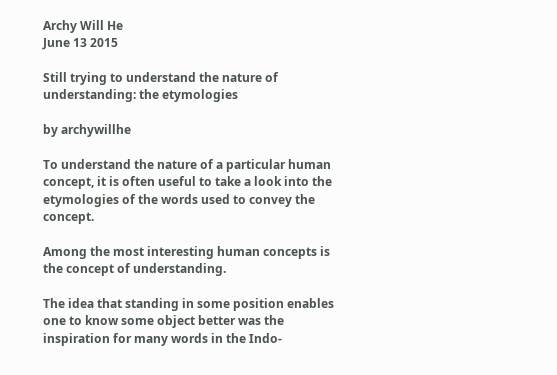Archy Will He
June 13 2015

Still trying to understand the nature of understanding: the etymologies

by archywillhe

To understand the nature of a particular human concept, it is often useful to take a look into the etymologies of the words used to convey the concept.

Among the most interesting human concepts is the concept of understanding.

The idea that standing in some position enables one to know some object better was the inspiration for many words in the Indo-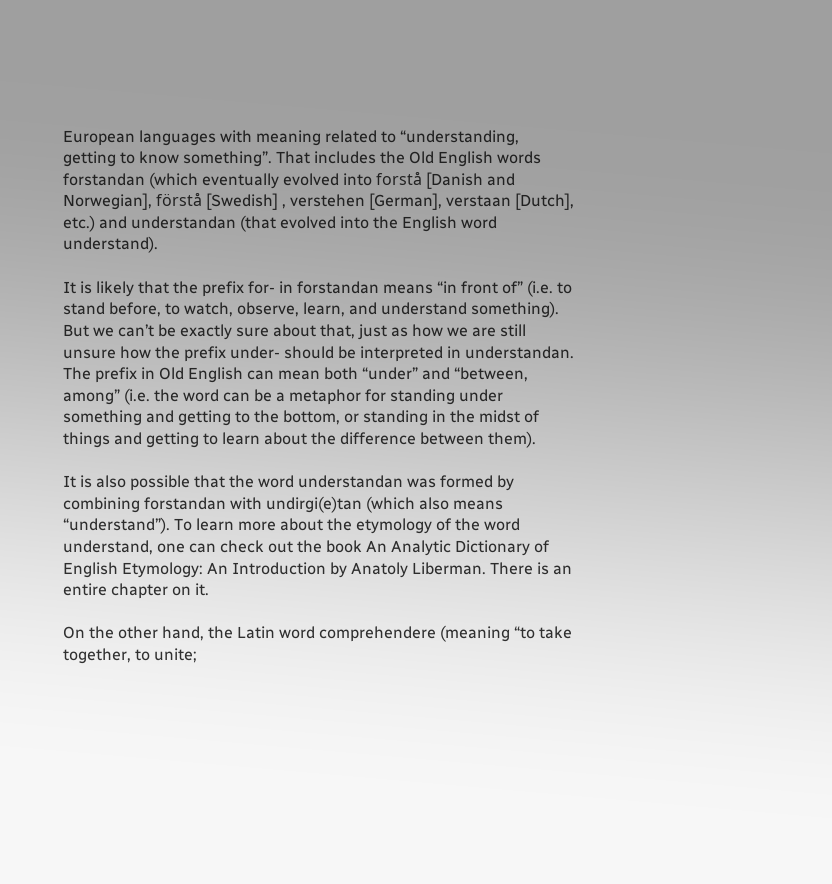European languages with meaning related to “understanding, getting to know something”. That includes the Old English words forstandan (which eventually evolved into forstå [Danish and Norwegian], förstå [Swedish] , verstehen [German], verstaan [Dutch], etc.) and understandan (that evolved into the English word understand).

It is likely that the prefix for- in forstandan means “in front of” (i.e. to stand before, to watch, observe, learn, and understand something). But we can’t be exactly sure about that, just as how we are still unsure how the prefix under- should be interpreted in understandan. The prefix in Old English can mean both “under” and “between, among” (i.e. the word can be a metaphor for standing under something and getting to the bottom, or standing in the midst of things and getting to learn about the difference between them).

It is also possible that the word understandan was formed by combining forstandan with undirgi(e)tan (which also means “understand”). To learn more about the etymology of the word understand, one can check out the book An Analytic Dictionary of English Etymology: An Introduction by Anatoly Liberman. There is an entire chapter on it.

On the other hand, the Latin word comprehendere (meaning “to take together, to unite;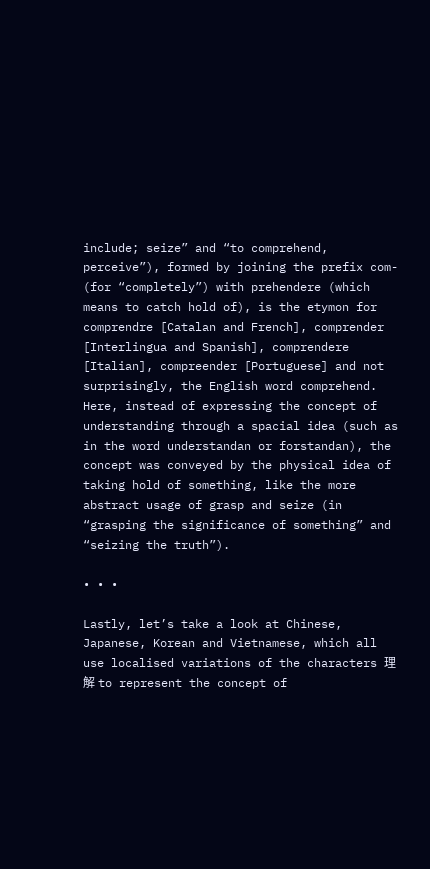include; seize” and “to comprehend, perceive”), formed by joining the prefix com- (for “completely”) with prehendere (which means to catch hold of), is the etymon for comprendre [Catalan and French], comprender [Interlingua and Spanish], comprendere [Italian], compreender [Portuguese] and not surprisingly, the English word comprehend. Here, instead of expressing the concept of understanding through a spacial idea (such as in the word understandan or forstandan), the concept was conveyed by the physical idea of taking hold of something, like the more abstract usage of grasp and seize (in “grasping the significance of something” and “seizing the truth”).

• • •

Lastly, let’s take a look at Chinese, Japanese, Korean and Vietnamese, which all use localised variations of the characters 理解 to represent the concept of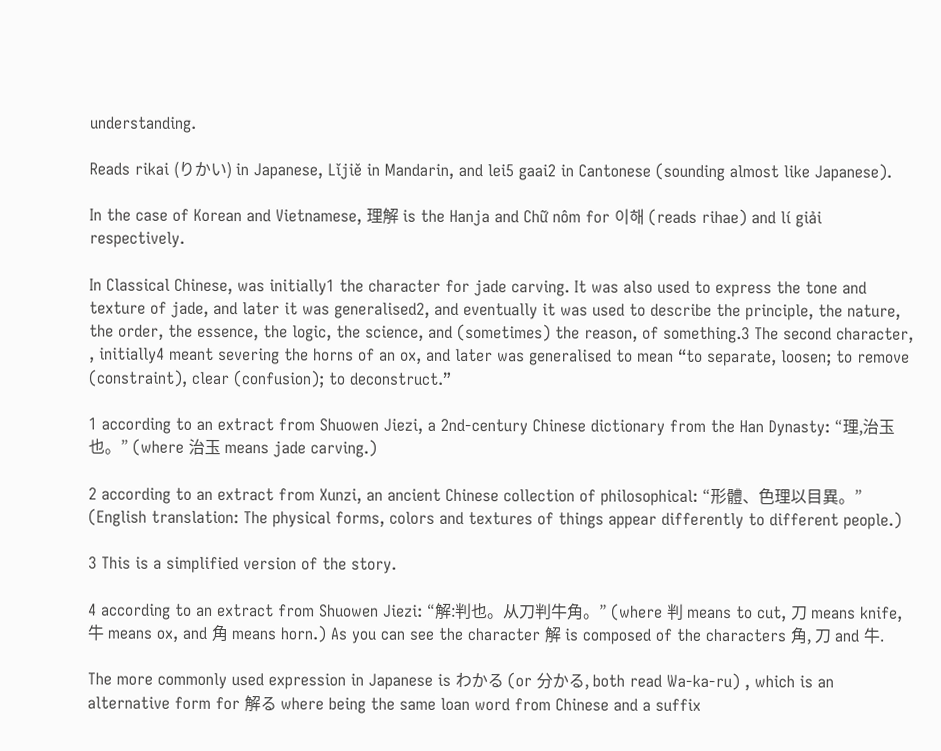understanding.

Reads rikai (りかい) in Japanese, Lǐjiě in Mandarin, and lei5 gaai2 in Cantonese (sounding almost like Japanese).

In the case of Korean and Vietnamese, 理解 is the Hanja and Chữ nôm for 이해 (reads rihae) and lí giải respectively.

In Classical Chinese, was initially1 the character for jade carving. It was also used to express the tone and texture of jade, and later it was generalised2, and eventually it was used to describe the principle, the nature, the order, the essence, the logic, the science, and (sometimes) the reason, of something.3 The second character, , initially4 meant severing the horns of an ox, and later was generalised to mean “to separate, loosen; to remove (constraint), clear (confusion); to deconstruct.”

1 according to an extract from Shuowen Jiezi, a 2nd-century Chinese dictionary from the Han Dynasty: “理,治玉也。” (where 治玉 means jade carving.)

2 according to an extract from Xunzi, an ancient Chinese collection of philosophical: “形體、色理以目異。” (English translation: The physical forms, colors and textures of things appear differently to different people.)

3 This is a simplified version of the story.

4 according to an extract from Shuowen Jiezi: “解:判也。从刀判牛角。” (where 判 means to cut, 刀 means knife, 牛 means ox, and 角 means horn.) As you can see the character 解 is composed of the characters 角, 刀 and 牛.

The more commonly used expression in Japanese is わかる (or 分かる, both read Wa-ka-ru) , which is an alternative form for 解る where being the same loan word from Chinese and a suffix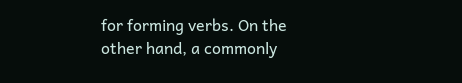for forming verbs. On the other hand, a commonly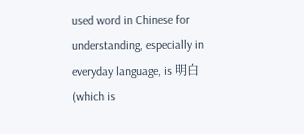used word in Chinese for understanding, especially in everyday language, is 明白 (which is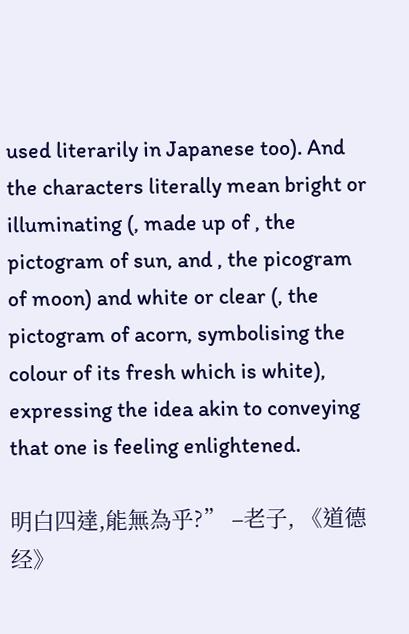used literarily in Japanese too). And the characters literally mean bright or illuminating (, made up of , the pictogram of sun, and , the picogram of moon) and white or clear (, the pictogram of acorn, symbolising the colour of its fresh which is white), expressing the idea akin to conveying that one is feeling enlightened.

明白四達,能無為乎?” –老子, 《道德经》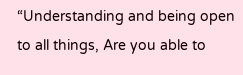“Understanding and being open to all things, Are you able to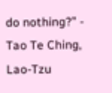do nothing?” - Tao Te Ching, Lao-Tzu